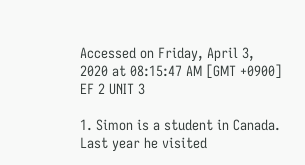Accessed on Friday, April 3, 2020 at 08:15:47 AM [GMT +0900] EF 2 UNIT 3

1. Simon is a student in Canada. Last year he visited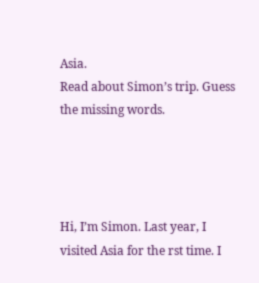Asia.
Read about Simon’s trip. Guess the missing words.




Hi, I’m Simon. Last year, I visited Asia for the rst time. I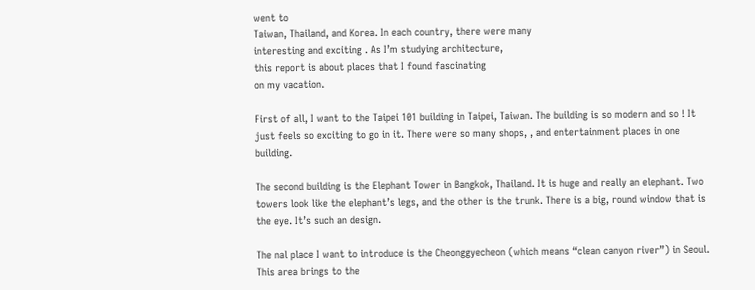went to
Taiwan, Thailand, and Korea. In each country, there were many
interesting and exciting . As I’m studying architecture,
this report is about places that I found fascinating
on my vacation.

First of all, I want to the Taipei 101 building in Taipei, Taiwan. The building is so modern and so ! It just feels so exciting to go in it. There were so many shops, , and entertainment places in one building.

The second building is the Elephant Tower in Bangkok, Thailand. It is huge and really an elephant. Two towers look like the elephant’s legs, and the other is the trunk. There is a big, round window that is the eye. It’s such an design.

The nal place I want to introduce is the Cheonggyecheon (which means “clean canyon river”) in Seoul. This area brings to the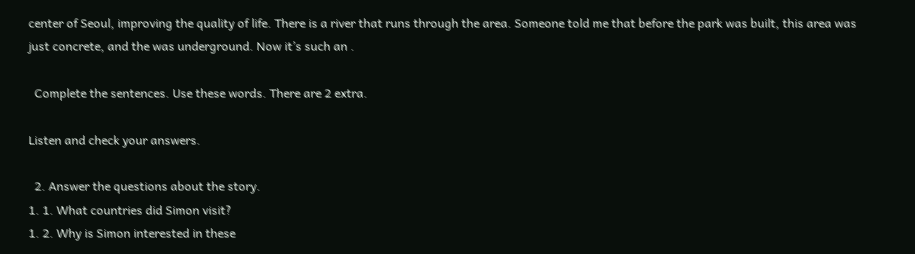center of Seoul, improving the quality of life. There is a river that runs through the area. Someone told me that before the park was built, this area was just concrete, and the was underground. Now it’s such an .

  Complete the sentences. Use these words. There are 2 extra.

Listen and check your answers.

  2. Answer the questions about the story.
1. 1. What countries did Simon visit?
1. 2. Why is Simon interested in these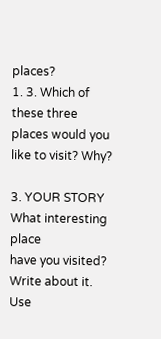places?
1. 3. Which of these three places would you like to visit? Why?

3. YOUR STORY What interesting place
have you visited? Write about it.
Use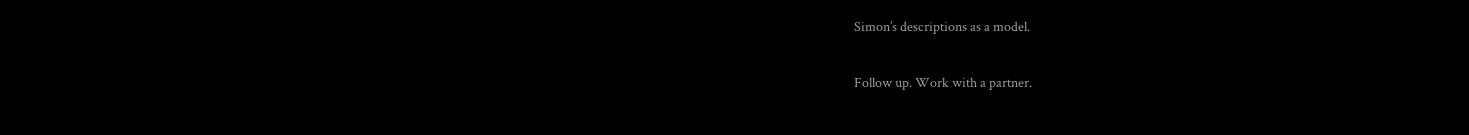Simon’s descriptions as a model.

Follow up. Work with a partner.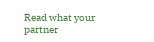Read what your partner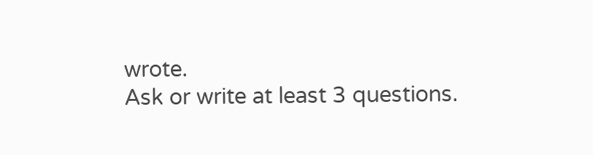wrote.
Ask or write at least 3 questions.